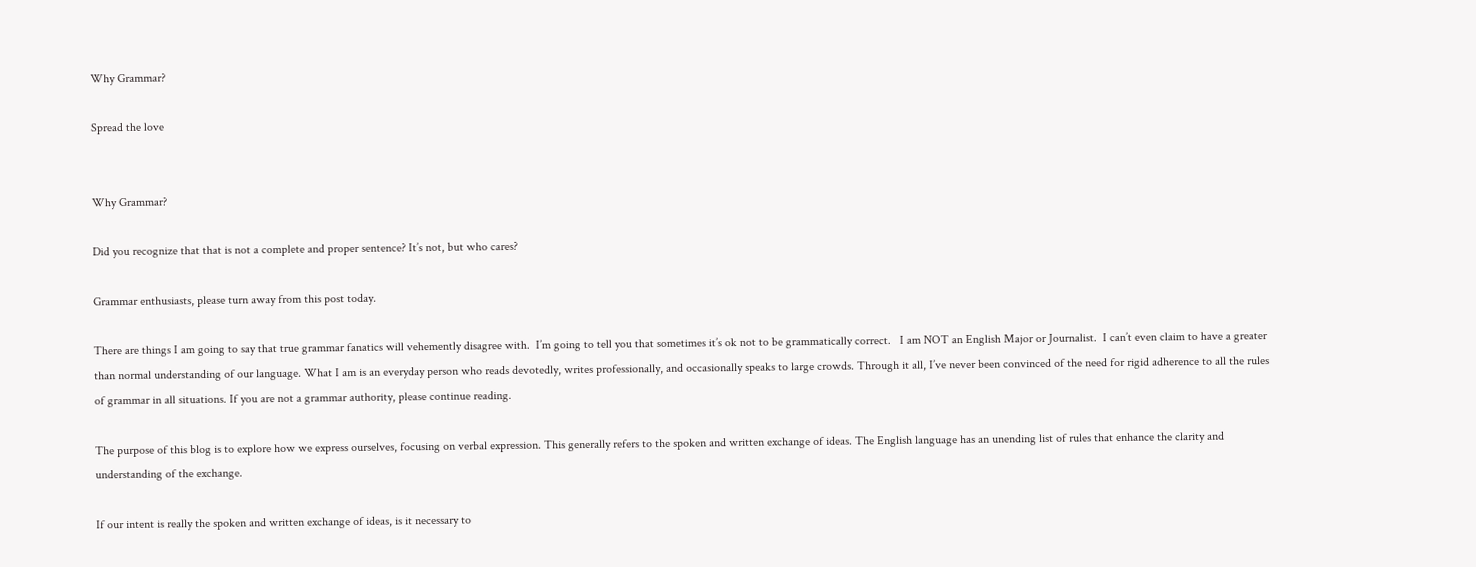Why Grammar?

Spread the love


Why Grammar?

Did you recognize that that is not a complete and proper sentence? It’s not, but who cares?

Grammar enthusiasts, please turn away from this post today.

There are things I am going to say that true grammar fanatics will vehemently disagree with.  I’m going to tell you that sometimes it’s ok not to be grammatically correct.   I am NOT an English Major or Journalist.  I can’t even claim to have a greater than normal understanding of our language. What I am is an everyday person who reads devotedly, writes professionally, and occasionally speaks to large crowds. Through it all, I’ve never been convinced of the need for rigid adherence to all the rules of grammar in all situations. If you are not a grammar authority, please continue reading.

The purpose of this blog is to explore how we express ourselves, focusing on verbal expression. This generally refers to the spoken and written exchange of ideas. The English language has an unending list of rules that enhance the clarity and understanding of the exchange.

If our intent is really the spoken and written exchange of ideas, is it necessary to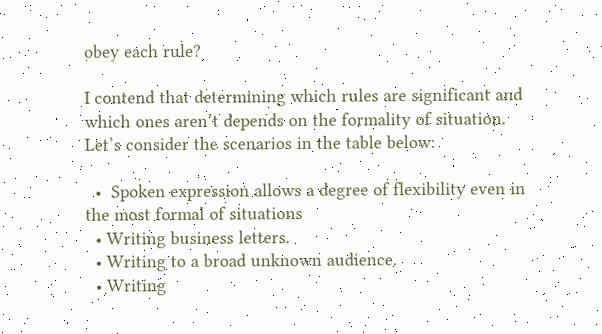obey each rule?

I contend that determining which rules are significant and which ones aren’t depends on the formality of situation. Let’s consider the scenarios in the table below:

  •  Spoken expression allows a degree of flexibility even in the most formal of situations
  • Writing business letters.
  • Writing to a broad unknown audience.
  • Writing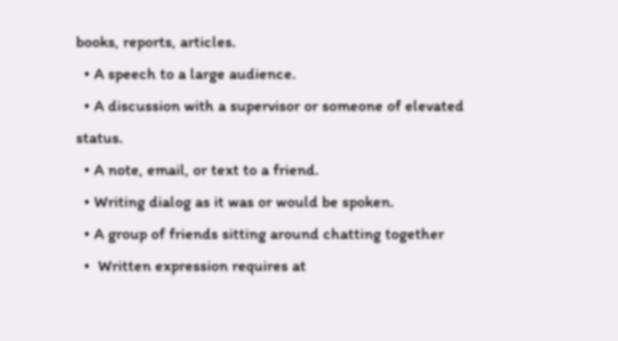books, reports, articles.
  • A speech to a large audience.
  • A discussion with a supervisor or someone of elevated status.
  • A note, email, or text to a friend.
  • Writing dialog as it was or would be spoken.
  • A group of friends sitting around chatting together
  •  Written expression requires at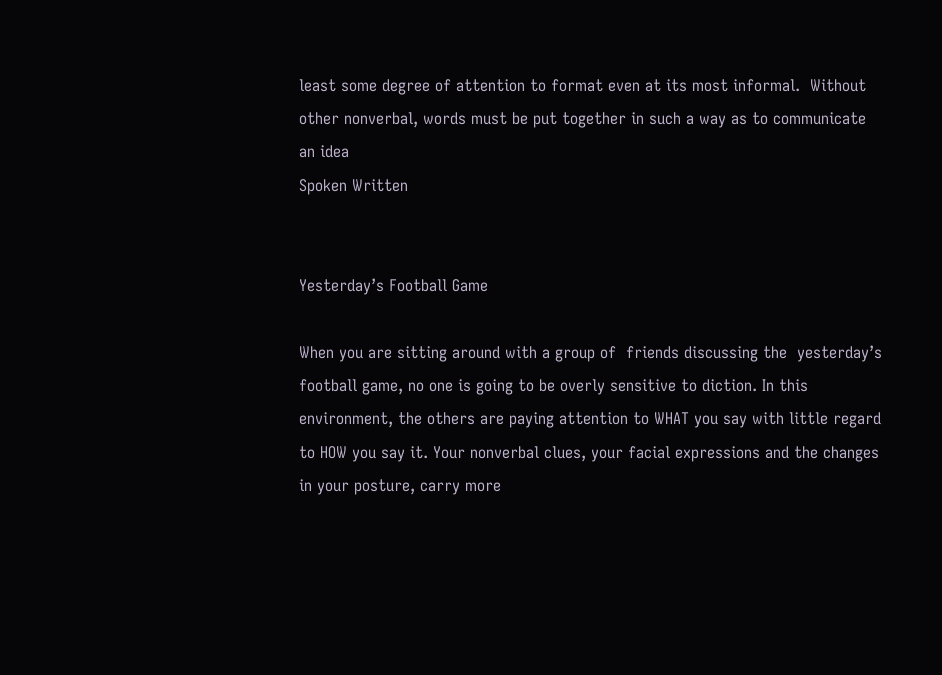least some degree of attention to format even at its most informal.  Without other nonverbal, words must be put together in such a way as to communicate an idea
Spoken Written


Yesterday’s Football Game

When you are sitting around with a group of  friends discussing the  yesterday’s football game, no one is going to be overly sensitive to diction. In this environment, the others are paying attention to WHAT you say with little regard to HOW you say it. Your nonverbal clues, your facial expressions and the changes in your posture, carry more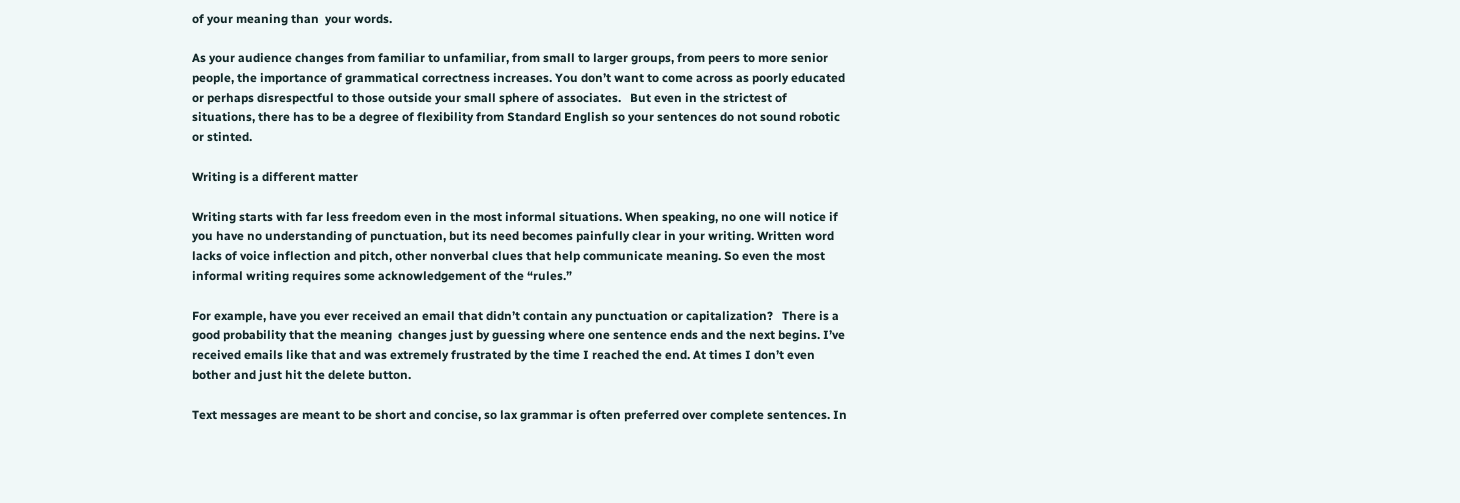of your meaning than  your words.

As your audience changes from familiar to unfamiliar, from small to larger groups, from peers to more senior people, the importance of grammatical correctness increases. You don’t want to come across as poorly educated or perhaps disrespectful to those outside your small sphere of associates.   But even in the strictest of situations, there has to be a degree of flexibility from Standard English so your sentences do not sound robotic or stinted.

Writing is a different matter

Writing starts with far less freedom even in the most informal situations. When speaking, no one will notice if you have no understanding of punctuation, but its need becomes painfully clear in your writing. Written word lacks of voice inflection and pitch, other nonverbal clues that help communicate meaning. So even the most informal writing requires some acknowledgement of the “rules.”

For example, have you ever received an email that didn’t contain any punctuation or capitalization?   There is a good probability that the meaning  changes just by guessing where one sentence ends and the next begins. I’ve received emails like that and was extremely frustrated by the time I reached the end. At times I don’t even bother and just hit the delete button.

Text messages are meant to be short and concise, so lax grammar is often preferred over complete sentences. In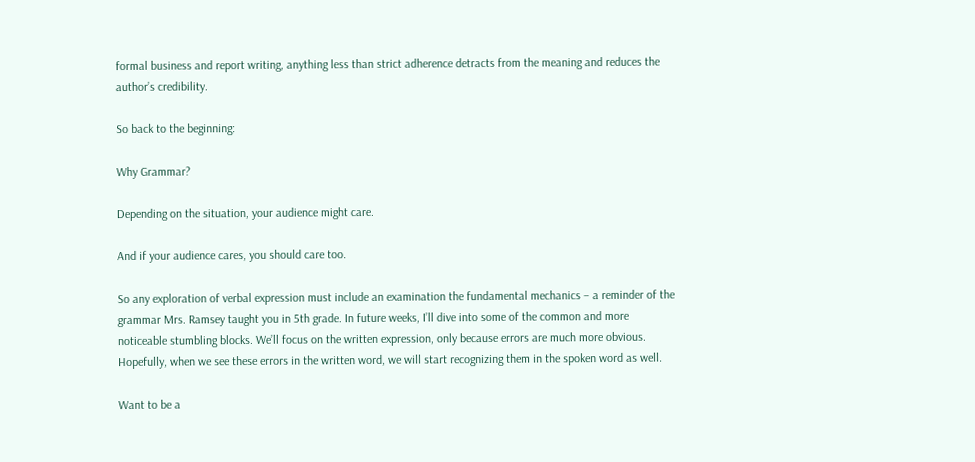formal business and report writing, anything less than strict adherence detracts from the meaning and reduces the author’s credibility.

So back to the beginning:

Why Grammar?

Depending on the situation, your audience might care.

And if your audience cares, you should care too.

So any exploration of verbal expression must include an examination the fundamental mechanics – a reminder of the grammar Mrs. Ramsey taught you in 5th grade. In future weeks, I’ll dive into some of the common and more noticeable stumbling blocks. We’ll focus on the written expression, only because errors are much more obvious. Hopefully, when we see these errors in the written word, we will start recognizing them in the spoken word as well.

Want to be a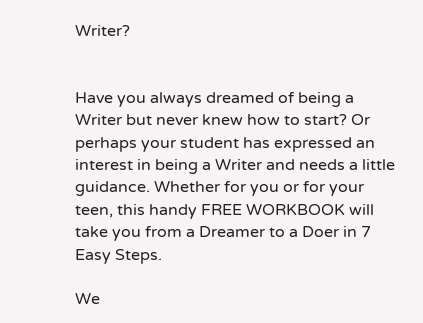Writer?


Have you always dreamed of being a Writer but never knew how to start? Or perhaps your student has expressed an interest in being a Writer and needs a little guidance. Whether for you or for your teen, this handy FREE WORKBOOK will take you from a Dreamer to a Doer in 7 Easy Steps.

We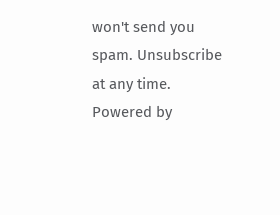won't send you spam. Unsubscribe at any time. Powered by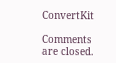ConvertKit

Comments are closed.